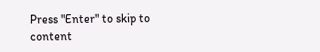Press "Enter" to skip to content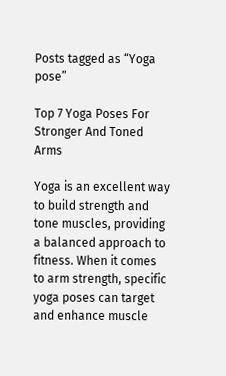Posts tagged as “Yoga pose”

Top 7 Yoga Poses For Stronger And Toned Arms

Yoga is an excellent way to build strength and tone muscles, providing a balanced approach to fitness. When it comes to arm strength, specific yoga poses can target and enhance muscle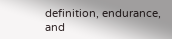definition, endurance, and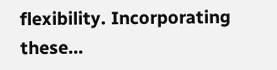flexibility. Incorporating these…